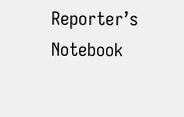Reporter’s Notebook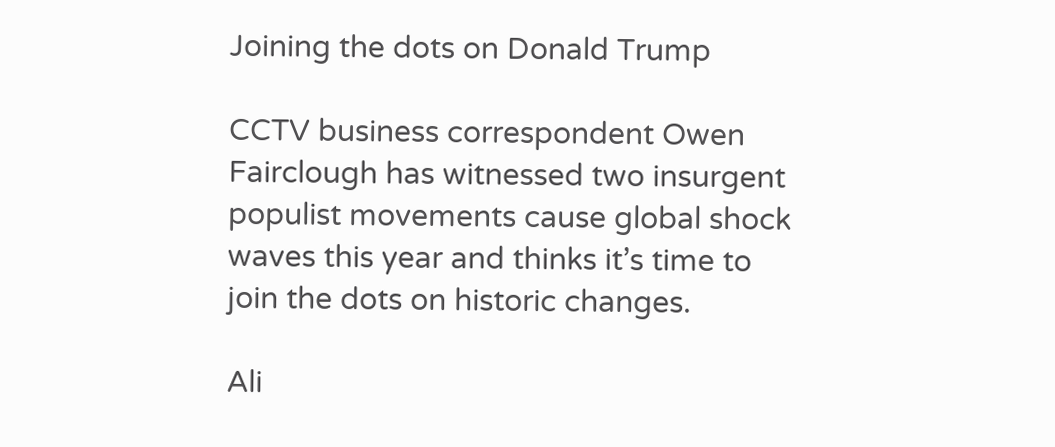Joining the dots on Donald Trump

CCTV business correspondent Owen Fairclough has witnessed two insurgent populist movements cause global shock waves this year and thinks it’s time to join the dots on historic changes.

Ali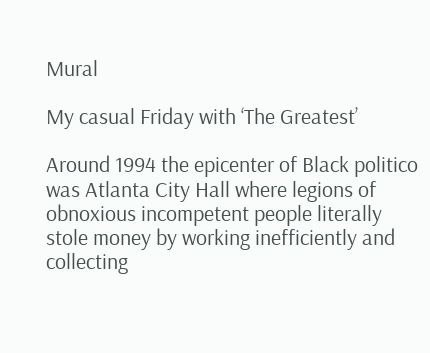Mural

My casual Friday with ‘The Greatest’

Around 1994 the epicenter of Black politico was Atlanta City Hall where legions of obnoxious incompetent people literally stole money by working inefficiently and collecting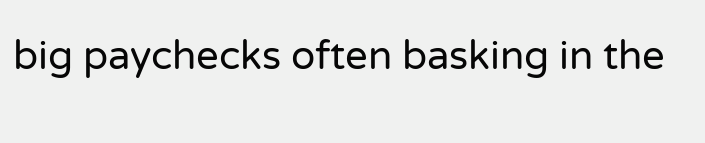big paychecks often basking in the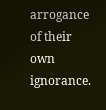arrogance of their own ignorance.